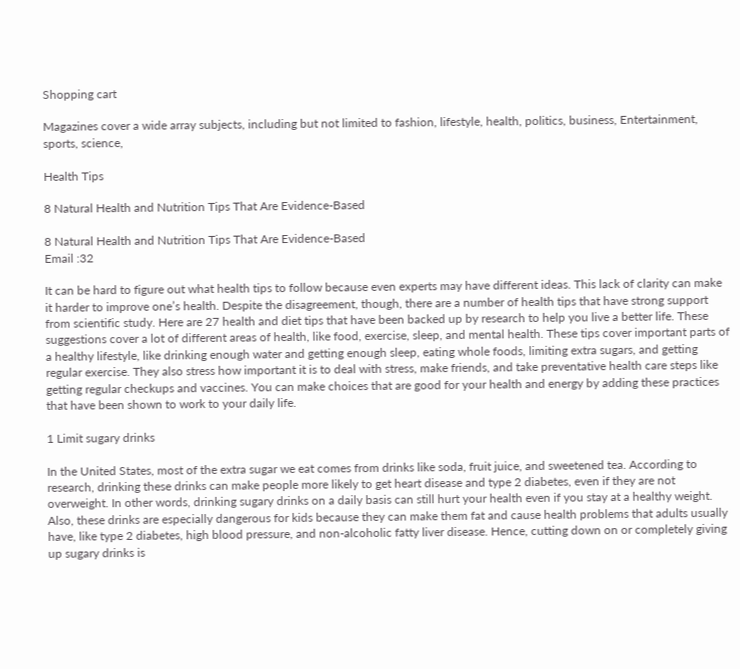Shopping cart

Magazines cover a wide array subjects, including but not limited to fashion, lifestyle, health, politics, business, Entertainment, sports, science,

Health Tips

8 Natural Health and Nutrition Tips That Are Evidence-Based

8 Natural Health and Nutrition Tips That Are Evidence-Based
Email :32

It can be hard to figure out what health tips to follow because even experts may have different ideas. This lack of clarity can make it harder to improve one’s health. Despite the disagreement, though, there are a number of health tips that have strong support from scientific study. Here are 27 health and diet tips that have been backed up by research to help you live a better life. These suggestions cover a lot of different areas of health, like food, exercise, sleep, and mental health. These tips cover important parts of a healthy lifestyle, like drinking enough water and getting enough sleep, eating whole foods, limiting extra sugars, and getting regular exercise. They also stress how important it is to deal with stress, make friends, and take preventative health care steps like getting regular checkups and vaccines. You can make choices that are good for your health and energy by adding these practices that have been shown to work to your daily life.

1 Limit sugary drinks

In the United States, most of the extra sugar we eat comes from drinks like soda, fruit juice, and sweetened tea. According to research, drinking these drinks can make people more likely to get heart disease and type 2 diabetes, even if they are not overweight. In other words, drinking sugary drinks on a daily basis can still hurt your health even if you stay at a healthy weight. Also, these drinks are especially dangerous for kids because they can make them fat and cause health problems that adults usually have, like type 2 diabetes, high blood pressure, and non-alcoholic fatty liver disease. Hence, cutting down on or completely giving up sugary drinks is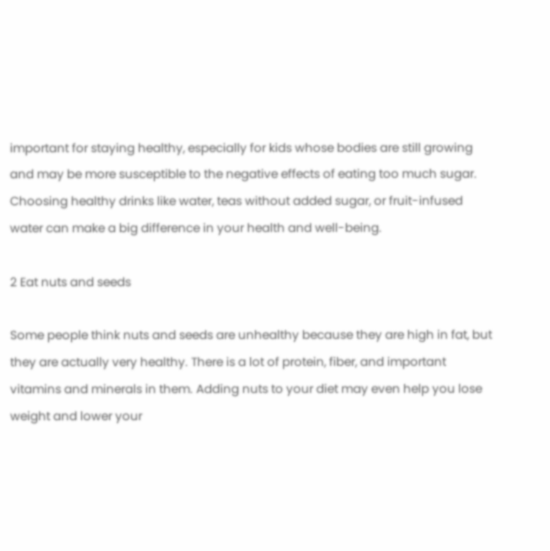important for staying healthy, especially for kids whose bodies are still growing and may be more susceptible to the negative effects of eating too much sugar. Choosing healthy drinks like water, teas without added sugar, or fruit-infused water can make a big difference in your health and well-being.

2 Eat nuts and seeds

Some people think nuts and seeds are unhealthy because they are high in fat, but they are actually very healthy. There is a lot of protein, fiber, and important vitamins and minerals in them. Adding nuts to your diet may even help you lose weight and lower your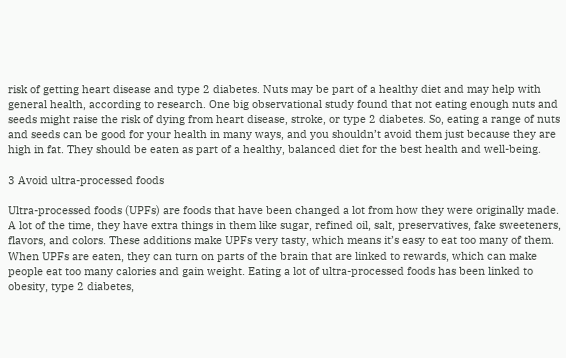risk of getting heart disease and type 2 diabetes. Nuts may be part of a healthy diet and may help with general health, according to research. One big observational study found that not eating enough nuts and seeds might raise the risk of dying from heart disease, stroke, or type 2 diabetes. So, eating a range of nuts and seeds can be good for your health in many ways, and you shouldn’t avoid them just because they are high in fat. They should be eaten as part of a healthy, balanced diet for the best health and well-being.

3 Avoid ultra-processed foods

Ultra-processed foods (UPFs) are foods that have been changed a lot from how they were originally made. A lot of the time, they have extra things in them like sugar, refined oil, salt, preservatives, fake sweeteners, flavors, and colors. These additions make UPFs very tasty, which means it’s easy to eat too many of them. When UPFs are eaten, they can turn on parts of the brain that are linked to rewards, which can make people eat too many calories and gain weight. Eating a lot of ultra-processed foods has been linked to obesity, type 2 diabetes,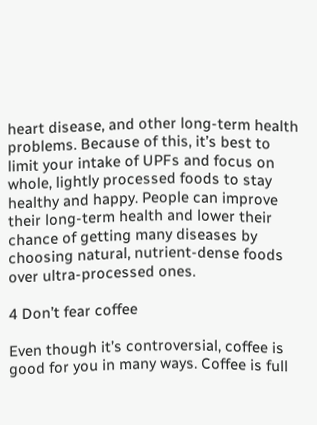heart disease, and other long-term health problems. Because of this, it’s best to limit your intake of UPFs and focus on whole, lightly processed foods to stay healthy and happy. People can improve their long-term health and lower their chance of getting many diseases by choosing natural, nutrient-dense foods over ultra-processed ones.

4 Don’t fear coffee

Even though it’s controversial, coffee is good for you in many ways. Coffee is full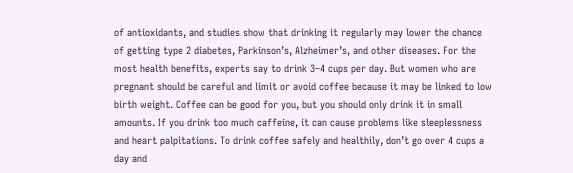of antioxidants, and studies show that drinking it regularly may lower the chance of getting type 2 diabetes, Parkinson’s, Alzheimer’s, and other diseases. For the most health benefits, experts say to drink 3–4 cups per day. But women who are pregnant should be careful and limit or avoid coffee because it may be linked to low birth weight. Coffee can be good for you, but you should only drink it in small amounts. If you drink too much caffeine, it can cause problems like sleeplessness and heart palpitations. To drink coffee safely and healthily, don’t go over 4 cups a day and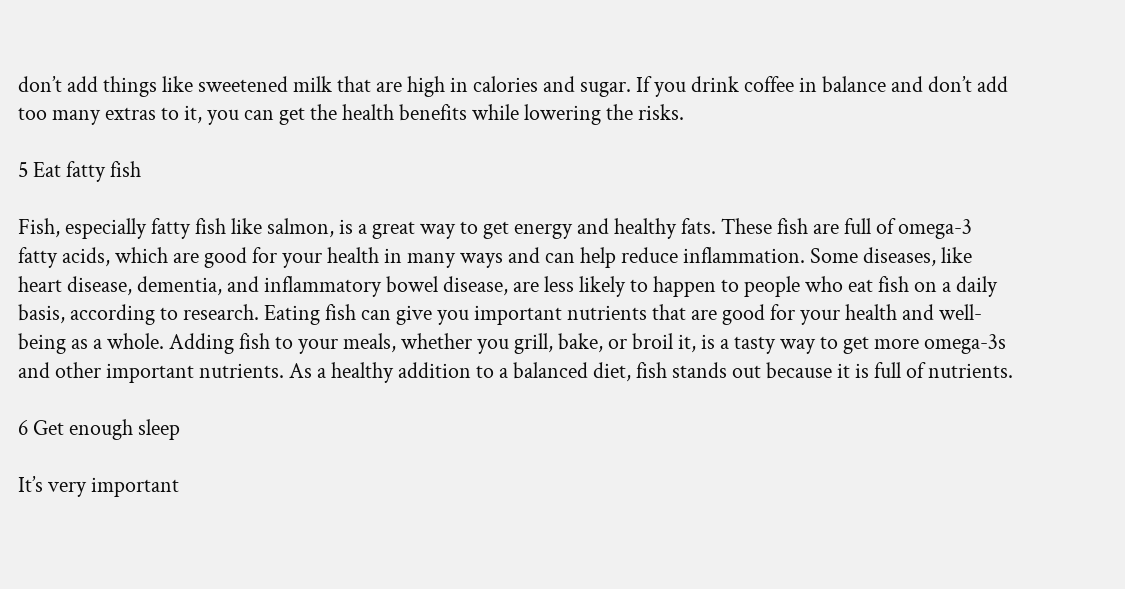don’t add things like sweetened milk that are high in calories and sugar. If you drink coffee in balance and don’t add too many extras to it, you can get the health benefits while lowering the risks.

5 Eat fatty fish

Fish, especially fatty fish like salmon, is a great way to get energy and healthy fats. These fish are full of omega-3 fatty acids, which are good for your health in many ways and can help reduce inflammation. Some diseases, like heart disease, dementia, and inflammatory bowel disease, are less likely to happen to people who eat fish on a daily basis, according to research. Eating fish can give you important nutrients that are good for your health and well-being as a whole. Adding fish to your meals, whether you grill, bake, or broil it, is a tasty way to get more omega-3s and other important nutrients. As a healthy addition to a balanced diet, fish stands out because it is full of nutrients.

6 Get enough sleep

It’s very important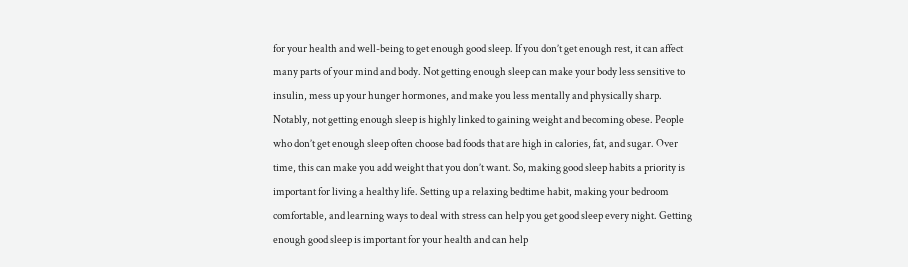for your health and well-being to get enough good sleep. If you don’t get enough rest, it can affect many parts of your mind and body. Not getting enough sleep can make your body less sensitive to insulin, mess up your hunger hormones, and make you less mentally and physically sharp. Notably, not getting enough sleep is highly linked to gaining weight and becoming obese. People who don’t get enough sleep often choose bad foods that are high in calories, fat, and sugar. Over time, this can make you add weight that you don’t want. So, making good sleep habits a priority is important for living a healthy life. Setting up a relaxing bedtime habit, making your bedroom comfortable, and learning ways to deal with stress can help you get good sleep every night. Getting enough good sleep is important for your health and can help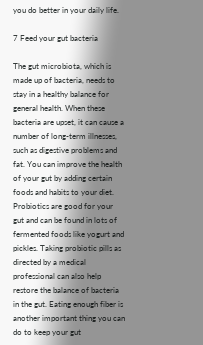you do better in your daily life.

7 Feed your gut bacteria

The gut microbiota, which is made up of bacteria, needs to stay in a healthy balance for general health. When these bacteria are upset, it can cause a number of long-term illnesses, such as digestive problems and fat. You can improve the health of your gut by adding certain foods and habits to your diet. Probiotics are good for your gut and can be found in lots of fermented foods like yogurt and pickles. Taking probiotic pills as directed by a medical professional can also help restore the balance of bacteria in the gut. Eating enough fiber is another important thing you can do to keep your gut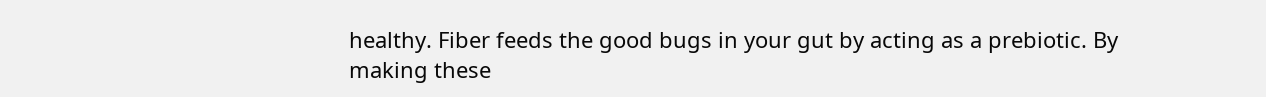healthy. Fiber feeds the good bugs in your gut by acting as a prebiotic. By making these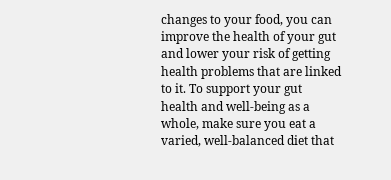changes to your food, you can improve the health of your gut and lower your risk of getting health problems that are linked to it. To support your gut health and well-being as a whole, make sure you eat a varied, well-balanced diet that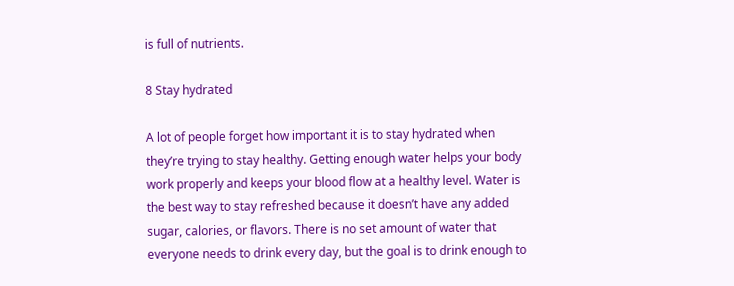is full of nutrients.

8 Stay hydrated

A lot of people forget how important it is to stay hydrated when they’re trying to stay healthy. Getting enough water helps your body work properly and keeps your blood flow at a healthy level. Water is the best way to stay refreshed because it doesn’t have any added sugar, calories, or flavors. There is no set amount of water that everyone needs to drink every day, but the goal is to drink enough to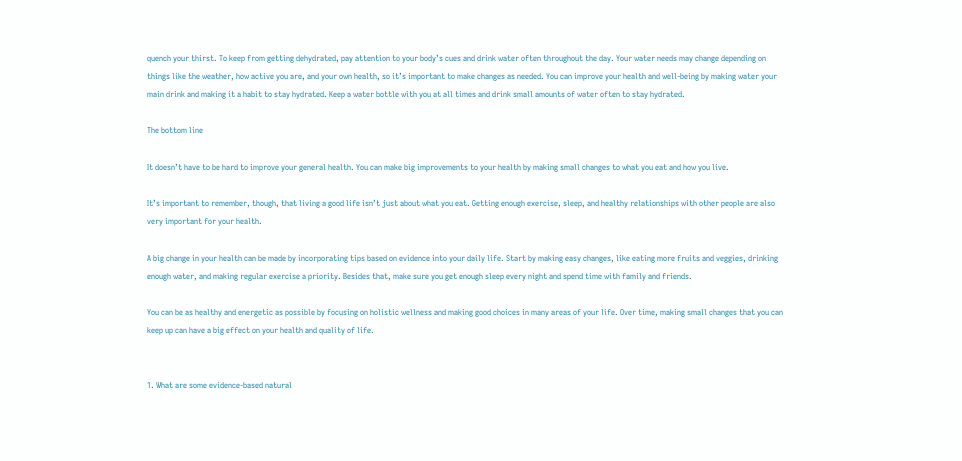quench your thirst. To keep from getting dehydrated, pay attention to your body’s cues and drink water often throughout the day. Your water needs may change depending on things like the weather, how active you are, and your own health, so it’s important to make changes as needed. You can improve your health and well-being by making water your main drink and making it a habit to stay hydrated. Keep a water bottle with you at all times and drink small amounts of water often to stay hydrated.

The bottom line

It doesn’t have to be hard to improve your general health. You can make big improvements to your health by making small changes to what you eat and how you live.

It’s important to remember, though, that living a good life isn’t just about what you eat. Getting enough exercise, sleep, and healthy relationships with other people are also very important for your health.

A big change in your health can be made by incorporating tips based on evidence into your daily life. Start by making easy changes, like eating more fruits and veggies, drinking enough water, and making regular exercise a priority. Besides that, make sure you get enough sleep every night and spend time with family and friends.

You can be as healthy and energetic as possible by focusing on holistic wellness and making good choices in many areas of your life. Over time, making small changes that you can keep up can have a big effect on your health and quality of life.


1. What are some evidence-based natural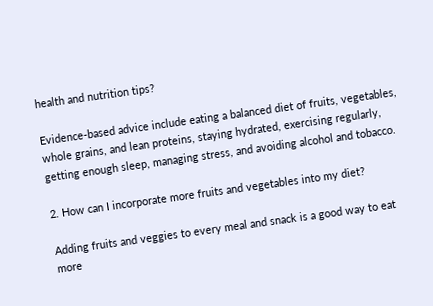health and nutrition tips?

Evidence-based advice include eating a balanced diet of fruits, vegetables, whole grains, and lean proteins, staying hydrated, exercising regularly, getting enough sleep, managing stress, and avoiding alcohol and tobacco.

2. How can I incorporate more fruits and vegetables into my diet?

Adding fruits and veggies to every meal and snack is a good way to eat more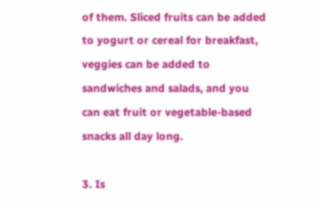of them. Sliced fruits can be added to yogurt or cereal for breakfast, veggies can be added to sandwiches and salads, and you can eat fruit or vegetable-based snacks all day long.

3. Is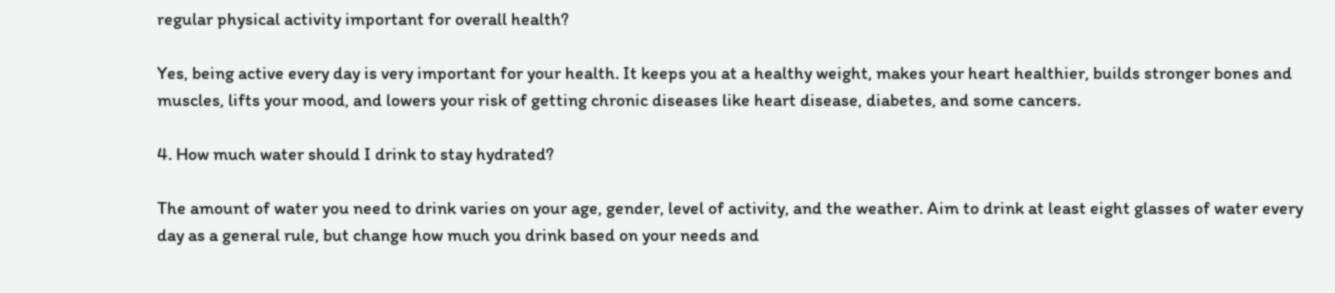regular physical activity important for overall health?

Yes, being active every day is very important for your health. It keeps you at a healthy weight, makes your heart healthier, builds stronger bones and muscles, lifts your mood, and lowers your risk of getting chronic diseases like heart disease, diabetes, and some cancers.

4. How much water should I drink to stay hydrated?

The amount of water you need to drink varies on your age, gender, level of activity, and the weather. Aim to drink at least eight glasses of water every day as a general rule, but change how much you drink based on your needs and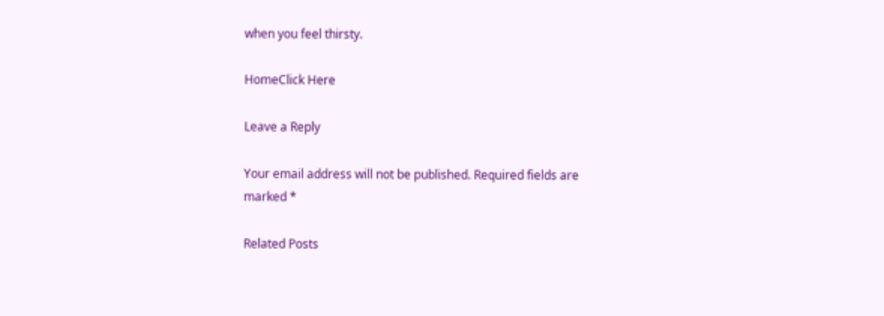when you feel thirsty.

HomeClick Here

Leave a Reply

Your email address will not be published. Required fields are marked *

Related Posts